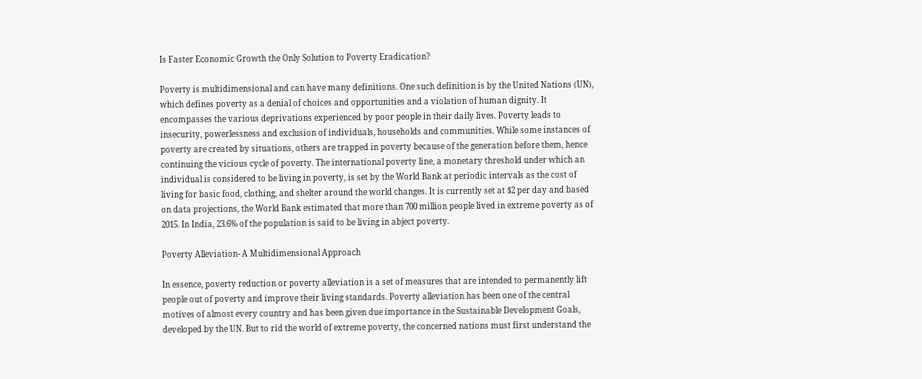Is Faster Economic Growth the Only Solution to Poverty Eradication?

Poverty is multidimensional and can have many definitions. One such definition is by the United Nations (UN), which defines poverty as a denial of choices and opportunities and a violation of human dignity. It encompasses the various deprivations experienced by poor people in their daily lives. Poverty leads to insecurity, powerlessness and exclusion of individuals, households and communities. While some instances of poverty are created by situations, others are trapped in poverty because of the generation before them, hence continuing the vicious cycle of poverty. The international poverty line, a monetary threshold under which an individual is considered to be living in poverty, is set by the World Bank at periodic intervals as the cost of living for basic food, clothing, and shelter around the world changes. It is currently set at $2 per day and based on data projections, the World Bank estimated that more than 700 million people lived in extreme poverty as of 2015. In India, 23.6% of the population is said to be living in abject poverty.

Poverty Alleviation- A Multidimensional Approach

In essence, poverty reduction or poverty alleviation is a set of measures that are intended to permanently lift people out of poverty and improve their living standards. Poverty alleviation has been one of the central motives of almost every country and has been given due importance in the Sustainable Development Goals, developed by the UN. But to rid the world of extreme poverty, the concerned nations must first understand the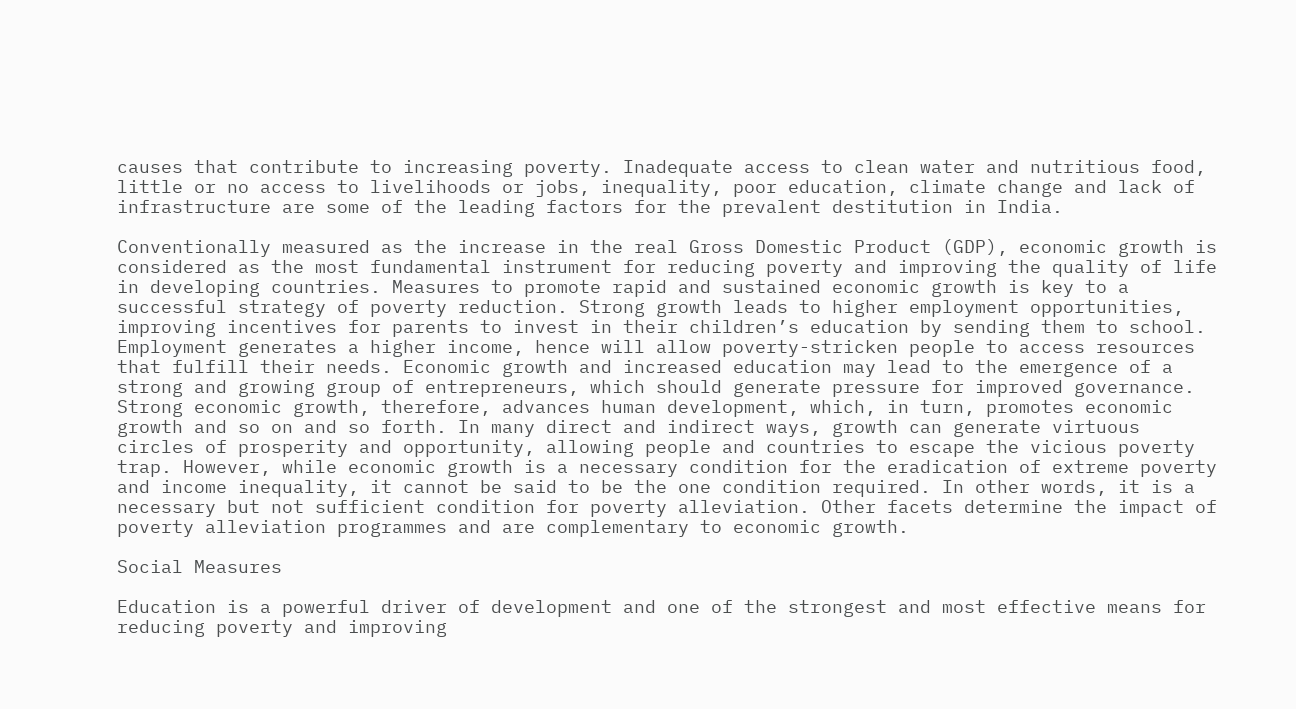causes that contribute to increasing poverty. Inadequate access to clean water and nutritious food, little or no access to livelihoods or jobs, inequality, poor education, climate change and lack of infrastructure are some of the leading factors for the prevalent destitution in India.

Conventionally measured as the increase in the real Gross Domestic Product (GDP), economic growth is considered as the most fundamental instrument for reducing poverty and improving the quality of life in developing countries. Measures to promote rapid and sustained economic growth is key to a successful strategy of poverty reduction. Strong growth leads to higher employment opportunities, improving incentives for parents to invest in their children’s education by sending them to school. Employment generates a higher income, hence will allow poverty-stricken people to access resources that fulfill their needs. Economic growth and increased education may lead to the emergence of a strong and growing group of entrepreneurs, which should generate pressure for improved governance. Strong economic growth, therefore, advances human development, which, in turn, promotes economic growth and so on and so forth. In many direct and indirect ways, growth can generate virtuous circles of prosperity and opportunity, allowing people and countries to escape the vicious poverty trap. However, while economic growth is a necessary condition for the eradication of extreme poverty and income inequality, it cannot be said to be the one condition required. In other words, it is a necessary but not sufficient condition for poverty alleviation. Other facets determine the impact of poverty alleviation programmes and are complementary to economic growth.

Social Measures

Education is a powerful driver of development and one of the strongest and most effective means for reducing poverty and improving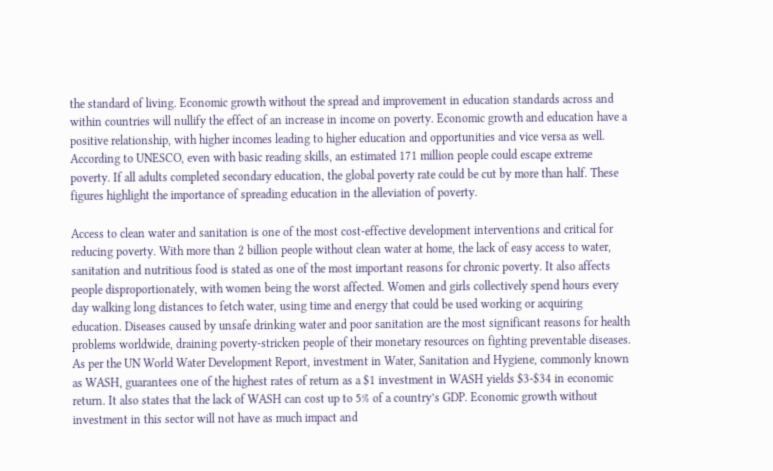the standard of living. Economic growth without the spread and improvement in education standards across and within countries will nullify the effect of an increase in income on poverty. Economic growth and education have a positive relationship, with higher incomes leading to higher education and opportunities and vice versa as well. According to UNESCO, even with basic reading skills, an estimated 171 million people could escape extreme poverty. If all adults completed secondary education, the global poverty rate could be cut by more than half. These figures highlight the importance of spreading education in the alleviation of poverty.

Access to clean water and sanitation is one of the most cost-effective development interventions and critical for reducing poverty. With more than 2 billion people without clean water at home, the lack of easy access to water, sanitation and nutritious food is stated as one of the most important reasons for chronic poverty. It also affects people disproportionately, with women being the worst affected. Women and girls collectively spend hours every day walking long distances to fetch water, using time and energy that could be used working or acquiring education. Diseases caused by unsafe drinking water and poor sanitation are the most significant reasons for health problems worldwide, draining poverty-stricken people of their monetary resources on fighting preventable diseases. As per the UN World Water Development Report, investment in Water, Sanitation and Hygiene, commonly known as WASH, guarantees one of the highest rates of return as a $1 investment in WASH yields $3-$34 in economic return. It also states that the lack of WASH can cost up to 5% of a country’s GDP. Economic growth without investment in this sector will not have as much impact and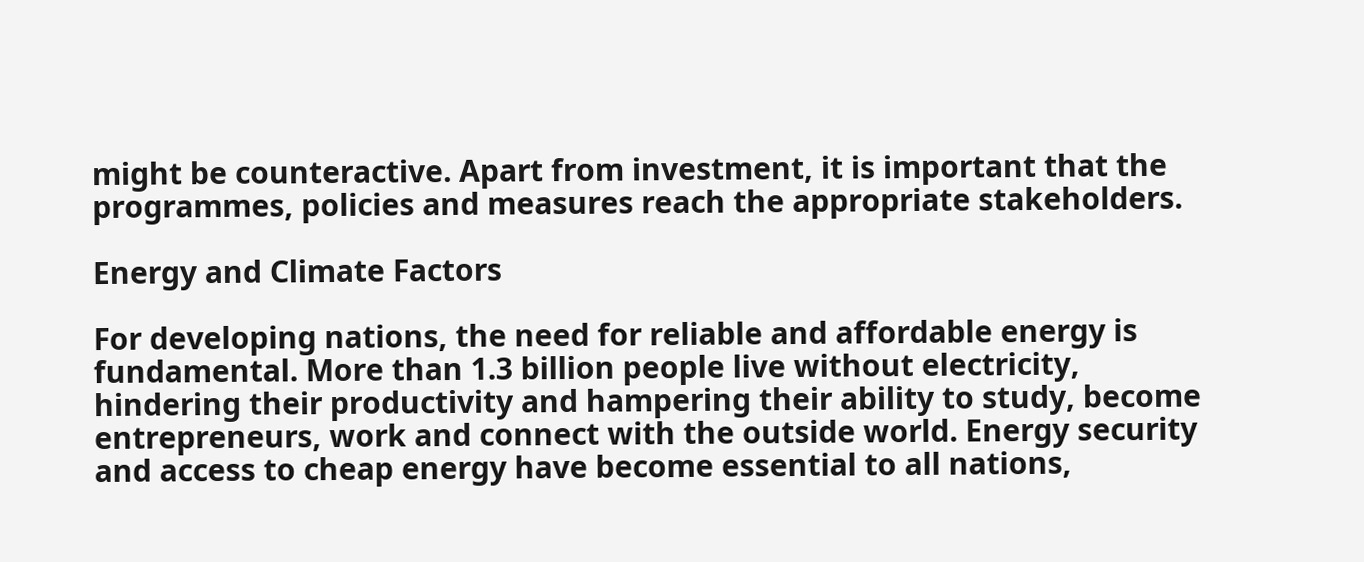might be counteractive. Apart from investment, it is important that the programmes, policies and measures reach the appropriate stakeholders.

Energy and Climate Factors

For developing nations, the need for reliable and affordable energy is fundamental. More than 1.3 billion people live without electricity, hindering their productivity and hampering their ability to study, become entrepreneurs, work and connect with the outside world. Energy security and access to cheap energy have become essential to all nations,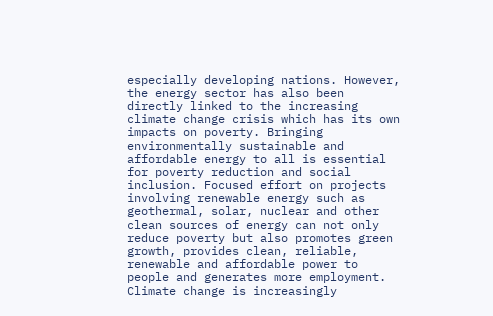especially developing nations. However, the energy sector has also been directly linked to the increasing climate change crisis which has its own impacts on poverty. Bringing environmentally sustainable and affordable energy to all is essential for poverty reduction and social inclusion. Focused effort on projects involving renewable energy such as geothermal, solar, nuclear and other clean sources of energy can not only reduce poverty but also promotes green growth, provides clean, reliable, renewable and affordable power to people and generates more employment.
Climate change is increasingly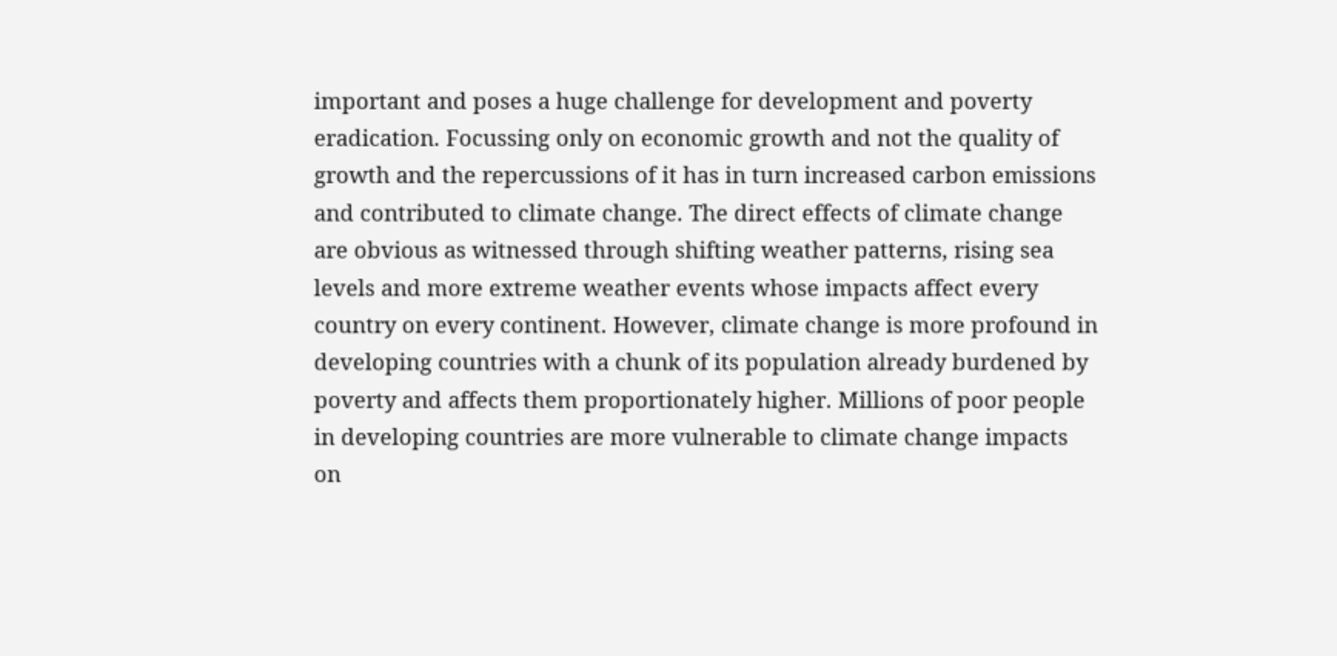important and poses a huge challenge for development and poverty eradication. Focussing only on economic growth and not the quality of growth and the repercussions of it has in turn increased carbon emissions and contributed to climate change. The direct effects of climate change are obvious as witnessed through shifting weather patterns, rising sea levels and more extreme weather events whose impacts affect every country on every continent. However, climate change is more profound in developing countries with a chunk of its population already burdened by poverty and affects them proportionately higher. Millions of poor people in developing countries are more vulnerable to climate change impacts on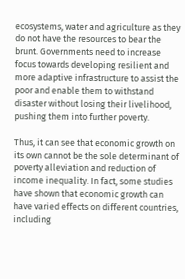ecosystems, water and agriculture as they do not have the resources to bear the brunt. Governments need to increase focus towards developing resilient and more adaptive infrastructure to assist the poor and enable them to withstand disaster without losing their livelihood, pushing them into further poverty.

Thus, it can see that economic growth on its own cannot be the sole determinant of poverty alleviation and reduction of income inequality. In fact, some studies have shown that economic growth can have varied effects on different countries, including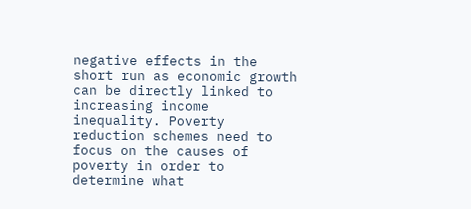negative effects in the short run as economic growth can be directly linked to increasing income inequality. Poverty reduction schemes need to focus on the causes of poverty in order to determine what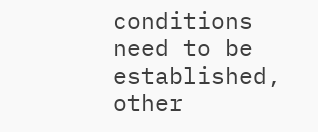conditions need to be established, other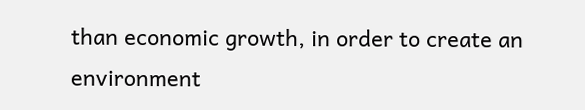than economic growth, in order to create an environment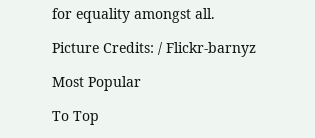for equality amongst all.

Picture Credits: / Flickr-barnyz

Most Popular

To Top